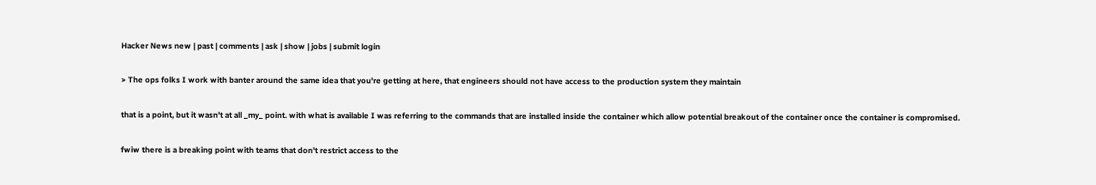Hacker News new | past | comments | ask | show | jobs | submit login

> The ops folks I work with banter around the same idea that you're getting at here, that engineers should not have access to the production system they maintain

that is a point, but it wasn't at all _my_ point. with what is available I was referring to the commands that are installed inside the container which allow potential breakout of the container once the container is compromised.

fwiw there is a breaking point with teams that don't restrict access to the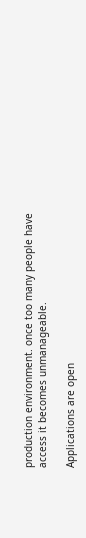production environment. once too many people have access it becomes unmanageable.

Applications are open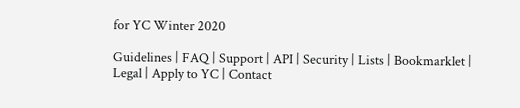for YC Winter 2020

Guidelines | FAQ | Support | API | Security | Lists | Bookmarklet | Legal | Apply to YC | Contact